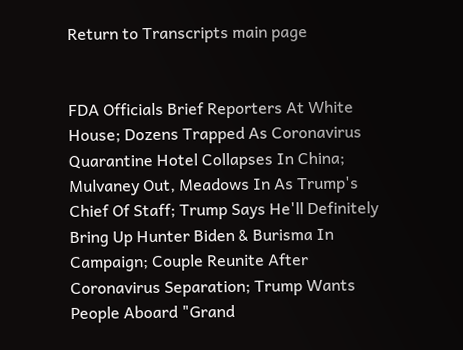Return to Transcripts main page


FDA Officials Brief Reporters At White House; Dozens Trapped As Coronavirus Quarantine Hotel Collapses In China; Mulvaney Out, Meadows In As Trump's Chief Of Staff; Trump Says He'll Definitely Bring Up Hunter Biden & Burisma In Campaign; Couple Reunite After Coronavirus Separation; Trump Wants People Aboard "Grand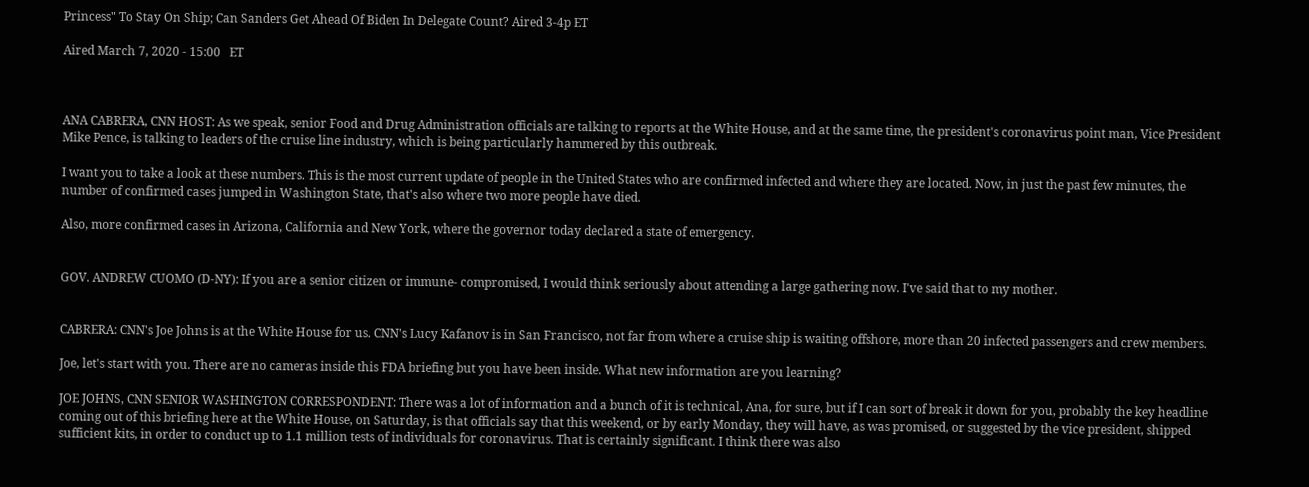Princess" To Stay On Ship; Can Sanders Get Ahead Of Biden In Delegate Count? Aired 3-4p ET

Aired March 7, 2020 - 15:00   ET



ANA CABRERA, CNN HOST: As we speak, senior Food and Drug Administration officials are talking to reports at the White House, and at the same time, the president's coronavirus point man, Vice President Mike Pence, is talking to leaders of the cruise line industry, which is being particularly hammered by this outbreak.

I want you to take a look at these numbers. This is the most current update of people in the United States who are confirmed infected and where they are located. Now, in just the past few minutes, the number of confirmed cases jumped in Washington State, that's also where two more people have died.

Also, more confirmed cases in Arizona, California and New York, where the governor today declared a state of emergency.


GOV. ANDREW CUOMO (D-NY): If you are a senior citizen or immune- compromised, I would think seriously about attending a large gathering now. I've said that to my mother.


CABRERA: CNN's Joe Johns is at the White House for us. CNN's Lucy Kafanov is in San Francisco, not far from where a cruise ship is waiting offshore, more than 20 infected passengers and crew members.

Joe, let's start with you. There are no cameras inside this FDA briefing but you have been inside. What new information are you learning?

JOE JOHNS, CNN SENIOR WASHINGTON CORRESPONDENT: There was a lot of information and a bunch of it is technical, Ana, for sure, but if I can sort of break it down for you, probably the key headline coming out of this briefing here at the White House, on Saturday, is that officials say that this weekend, or by early Monday, they will have, as was promised, or suggested by the vice president, shipped sufficient kits, in order to conduct up to 1.1 million tests of individuals for coronavirus. That is certainly significant. I think there was also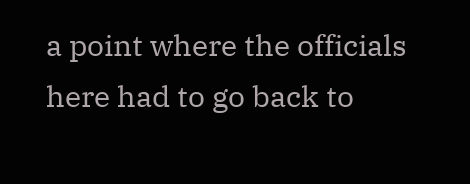a point where the officials here had to go back to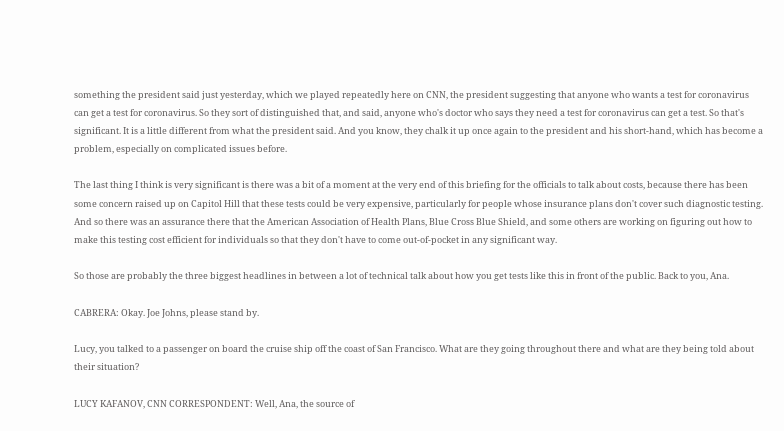something the president said just yesterday, which we played repeatedly here on CNN, the president suggesting that anyone who wants a test for coronavirus can get a test for coronavirus. So they sort of distinguished that, and said, anyone who's doctor who says they need a test for coronavirus can get a test. So that's significant. It is a little different from what the president said. And you know, they chalk it up once again to the president and his short-hand, which has become a problem, especially on complicated issues before.

The last thing I think is very significant is there was a bit of a moment at the very end of this briefing for the officials to talk about costs, because there has been some concern raised up on Capitol Hill that these tests could be very expensive, particularly for people whose insurance plans don't cover such diagnostic testing. And so there was an assurance there that the American Association of Health Plans, Blue Cross Blue Shield, and some others are working on figuring out how to make this testing cost efficient for individuals so that they don't have to come out-of-pocket in any significant way.

So those are probably the three biggest headlines in between a lot of technical talk about how you get tests like this in front of the public. Back to you, Ana.

CABRERA: Okay. Joe Johns, please stand by.

Lucy, you talked to a passenger on board the cruise ship off the coast of San Francisco. What are they going throughout there and what are they being told about their situation?

LUCY KAFANOV, CNN CORRESPONDENT: Well, Ana, the source of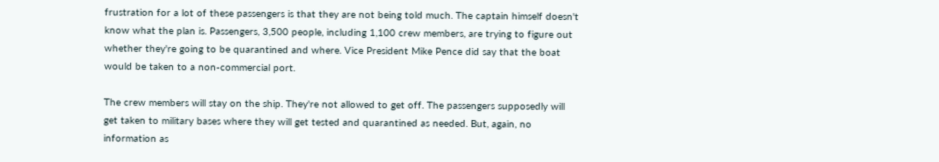frustration for a lot of these passengers is that they are not being told much. The captain himself doesn't know what the plan is. Passengers, 3,500 people, including 1,100 crew members, are trying to figure out whether they're going to be quarantined and where. Vice President Mike Pence did say that the boat would be taken to a non-commercial port.

The crew members will stay on the ship. They're not allowed to get off. The passengers supposedly will get taken to military bases where they will get tested and quarantined as needed. But, again, no information as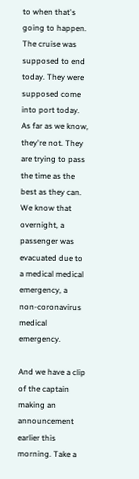to when that's going to happen. The cruise was supposed to end today. They were supposed come into port today. As far as we know, they're not. They are trying to pass the time as the best as they can. We know that overnight, a passenger was evacuated due to a medical medical emergency, a non-coronavirus medical emergency.

And we have a clip of the captain making an announcement earlier this morning. Take a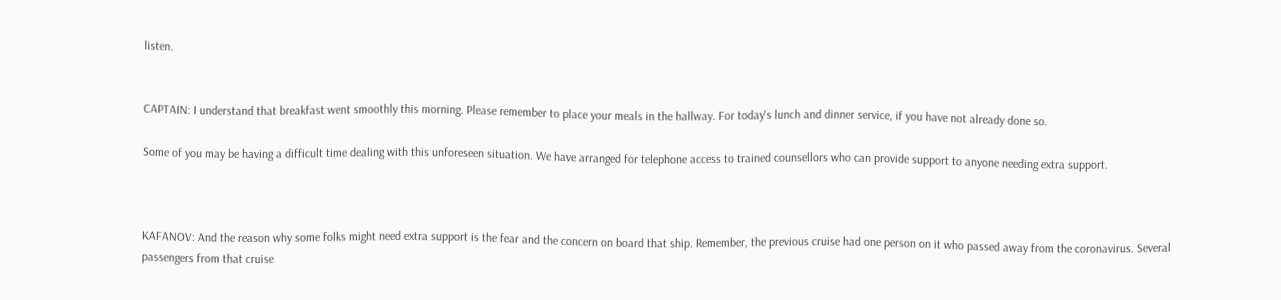listen.


CAPTAIN: I understand that breakfast went smoothly this morning. Please remember to place your meals in the hallway. For today's lunch and dinner service, if you have not already done so.

Some of you may be having a difficult time dealing with this unforeseen situation. We have arranged for telephone access to trained counsellors who can provide support to anyone needing extra support.



KAFANOV: And the reason why some folks might need extra support is the fear and the concern on board that ship. Remember, the previous cruise had one person on it who passed away from the coronavirus. Several passengers from that cruise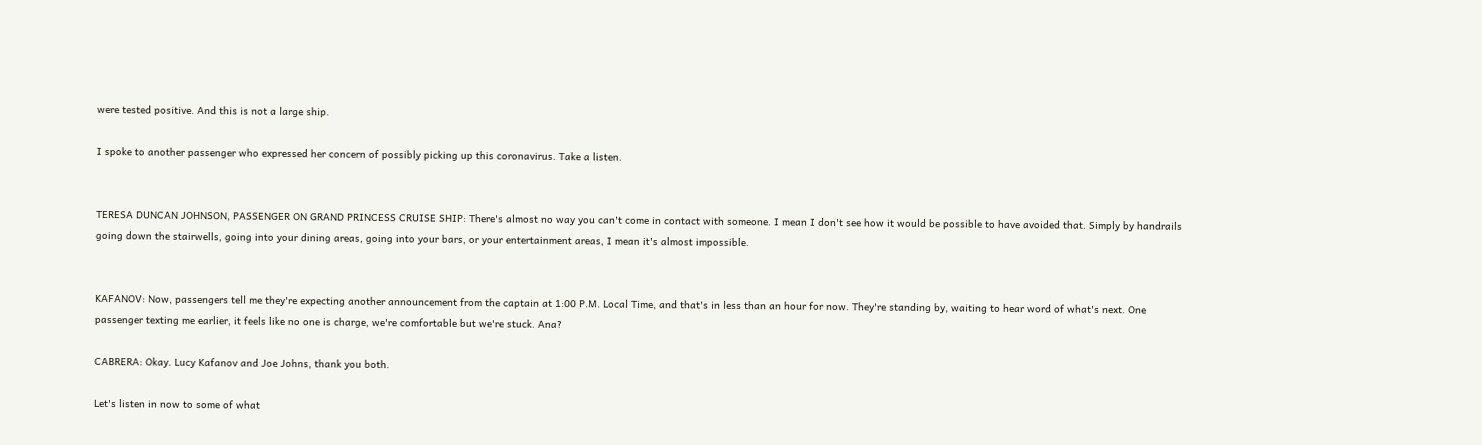were tested positive. And this is not a large ship.

I spoke to another passenger who expressed her concern of possibly picking up this coronavirus. Take a listen.


TERESA DUNCAN JOHNSON, PASSENGER ON GRAND PRINCESS CRUISE SHIP: There's almost no way you can't come in contact with someone. I mean I don't see how it would be possible to have avoided that. Simply by handrails going down the stairwells, going into your dining areas, going into your bars, or your entertainment areas, I mean it's almost impossible.


KAFANOV: Now, passengers tell me they're expecting another announcement from the captain at 1:00 P.M. Local Time, and that's in less than an hour for now. They're standing by, waiting to hear word of what's next. One passenger texting me earlier, it feels like no one is charge, we're comfortable but we're stuck. Ana?

CABRERA: Okay. Lucy Kafanov and Joe Johns, thank you both.

Let's listen in now to some of what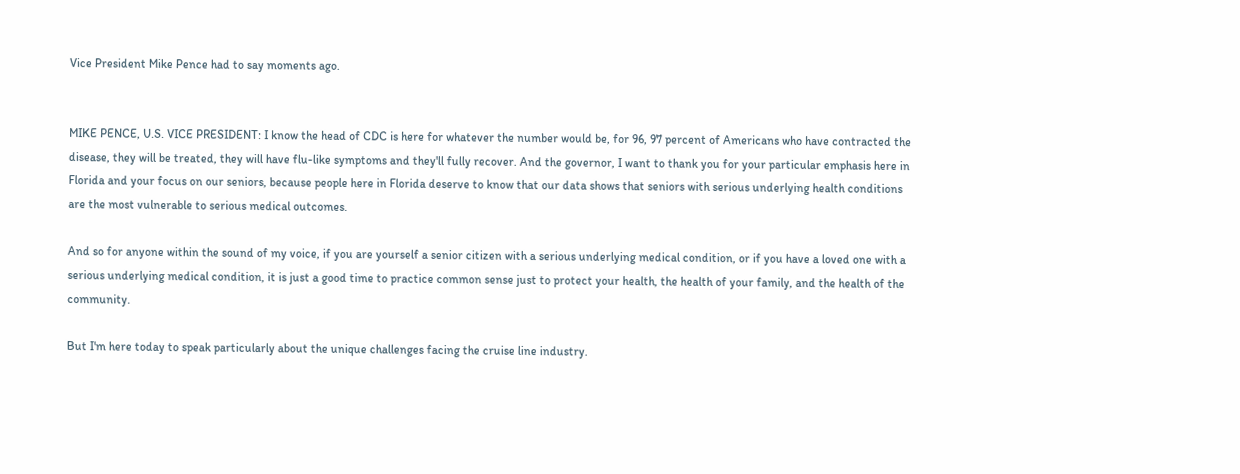Vice President Mike Pence had to say moments ago.


MIKE PENCE, U.S. VICE PRESIDENT: I know the head of CDC is here for whatever the number would be, for 96, 97 percent of Americans who have contracted the disease, they will be treated, they will have flu-like symptoms and they'll fully recover. And the governor, I want to thank you for your particular emphasis here in Florida and your focus on our seniors, because people here in Florida deserve to know that our data shows that seniors with serious underlying health conditions are the most vulnerable to serious medical outcomes.

And so for anyone within the sound of my voice, if you are yourself a senior citizen with a serious underlying medical condition, or if you have a loved one with a serious underlying medical condition, it is just a good time to practice common sense just to protect your health, the health of your family, and the health of the community.

But I'm here today to speak particularly about the unique challenges facing the cruise line industry.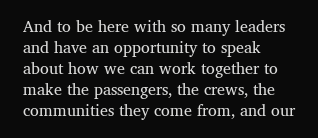And to be here with so many leaders and have an opportunity to speak about how we can work together to make the passengers, the crews, the communities they come from, and our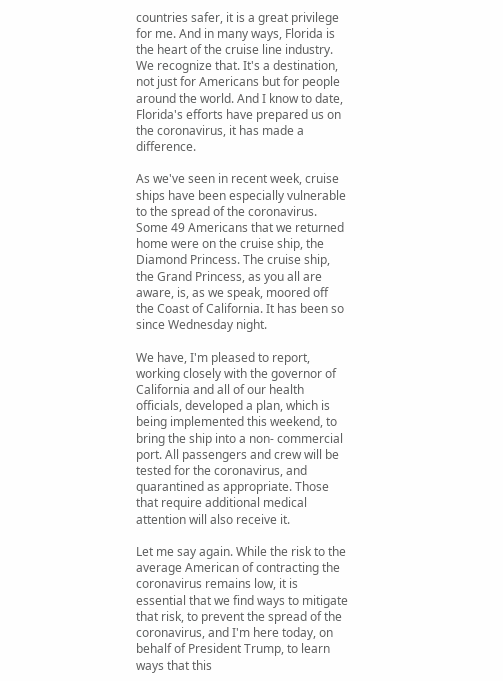countries safer, it is a great privilege for me. And in many ways, Florida is the heart of the cruise line industry. We recognize that. It's a destination, not just for Americans but for people around the world. And I know to date, Florida's efforts have prepared us on the coronavirus, it has made a difference.

As we've seen in recent week, cruise ships have been especially vulnerable to the spread of the coronavirus. Some 49 Americans that we returned home were on the cruise ship, the Diamond Princess. The cruise ship, the Grand Princess, as you all are aware, is, as we speak, moored off the Coast of California. It has been so since Wednesday night.

We have, I'm pleased to report, working closely with the governor of California and all of our health officials, developed a plan, which is being implemented this weekend, to bring the ship into a non- commercial port. All passengers and crew will be tested for the coronavirus, and quarantined as appropriate. Those that require additional medical attention will also receive it.

Let me say again. While the risk to the average American of contracting the coronavirus remains low, it is essential that we find ways to mitigate that risk, to prevent the spread of the coronavirus, and I'm here today, on behalf of President Trump, to learn ways that this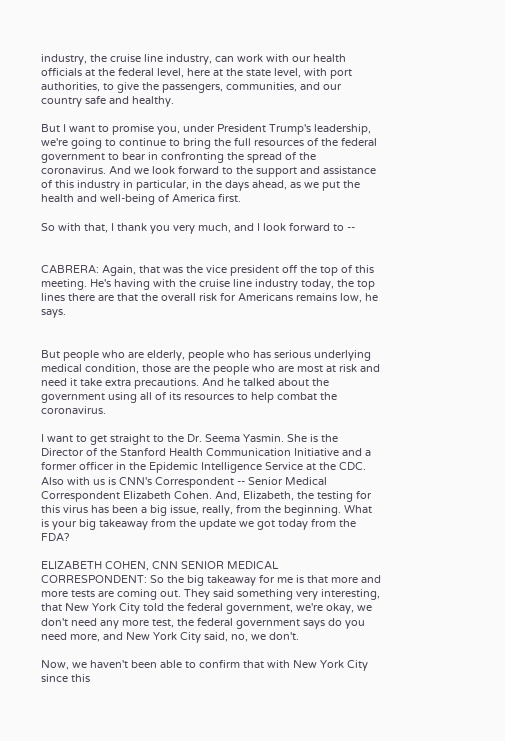industry, the cruise line industry, can work with our health officials at the federal level, here at the state level, with port authorities, to give the passengers, communities, and our country safe and healthy.

But I want to promise you, under President Trump's leadership, we're going to continue to bring the full resources of the federal government to bear in confronting the spread of the coronavirus. And we look forward to the support and assistance of this industry in particular, in the days ahead, as we put the health and well-being of America first.

So with that, I thank you very much, and I look forward to --


CABRERA: Again, that was the vice president off the top of this meeting. He's having with the cruise line industry today, the top lines there are that the overall risk for Americans remains low, he says.


But people who are elderly, people who has serious underlying medical condition, those are the people who are most at risk and need it take extra precautions. And he talked about the government using all of its resources to help combat the coronavirus.

I want to get straight to the Dr. Seema Yasmin. She is the Director of the Stanford Health Communication Initiative and a former officer in the Epidemic Intelligence Service at the CDC. Also with us is CNN's Correspondent -- Senior Medical Correspondent Elizabeth Cohen. And, Elizabeth, the testing for this virus has been a big issue, really, from the beginning. What is your big takeaway from the update we got today from the FDA?

ELIZABETH COHEN, CNN SENIOR MEDICAL CORRESPONDENT: So the big takeaway for me is that more and more tests are coming out. They said something very interesting, that New York City told the federal government, we're okay, we don't need any more test, the federal government says do you need more, and New York City said, no, we don't.

Now, we haven't been able to confirm that with New York City since this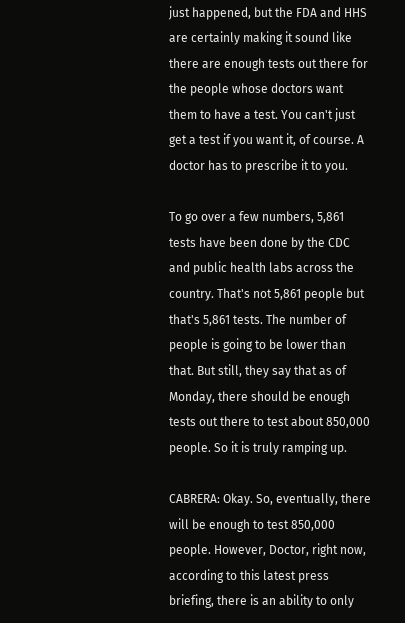just happened, but the FDA and HHS are certainly making it sound like there are enough tests out there for the people whose doctors want them to have a test. You can't just get a test if you want it, of course. A doctor has to prescribe it to you.

To go over a few numbers, 5,861 tests have been done by the CDC and public health labs across the country. That's not 5,861 people but that's 5,861 tests. The number of people is going to be lower than that. But still, they say that as of Monday, there should be enough tests out there to test about 850,000 people. So it is truly ramping up.

CABRERA: Okay. So, eventually, there will be enough to test 850,000 people. However, Doctor, right now, according to this latest press briefing, there is an ability to only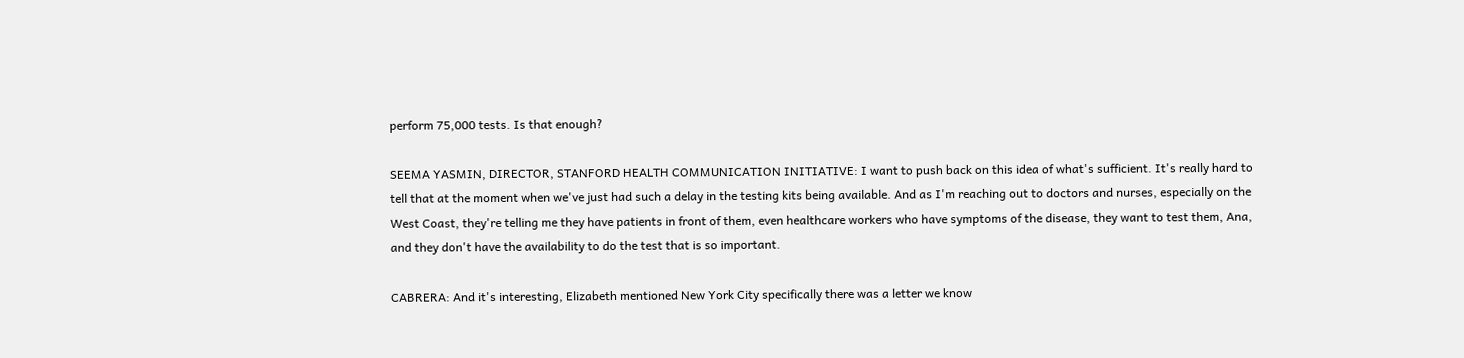perform 75,000 tests. Is that enough?

SEEMA YASMIN, DIRECTOR, STANFORD HEALTH COMMUNICATION INITIATIVE: I want to push back on this idea of what's sufficient. It's really hard to tell that at the moment when we've just had such a delay in the testing kits being available. And as I'm reaching out to doctors and nurses, especially on the West Coast, they're telling me they have patients in front of them, even healthcare workers who have symptoms of the disease, they want to test them, Ana, and they don't have the availability to do the test that is so important.

CABRERA: And it's interesting, Elizabeth mentioned New York City specifically there was a letter we know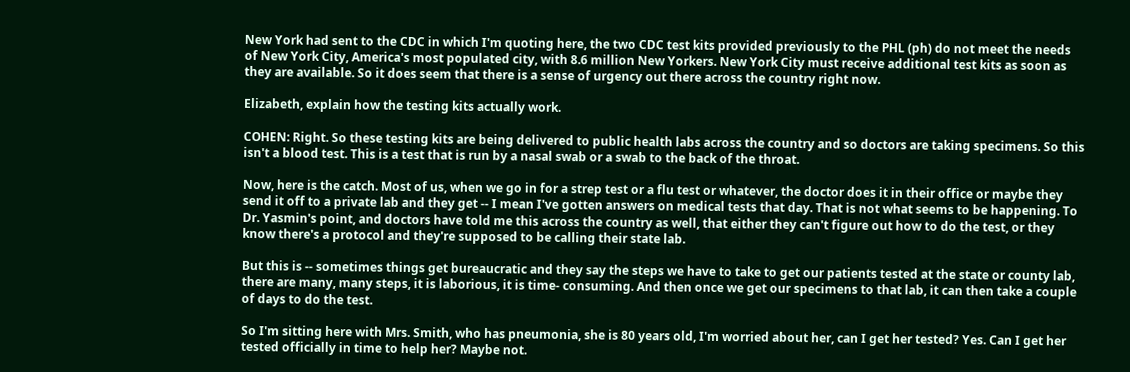New York had sent to the CDC in which I'm quoting here, the two CDC test kits provided previously to the PHL (ph) do not meet the needs of New York City, America's most populated city, with 8.6 million New Yorkers. New York City must receive additional test kits as soon as they are available. So it does seem that there is a sense of urgency out there across the country right now.

Elizabeth, explain how the testing kits actually work.

COHEN: Right. So these testing kits are being delivered to public health labs across the country and so doctors are taking specimens. So this isn't a blood test. This is a test that is run by a nasal swab or a swab to the back of the throat.

Now, here is the catch. Most of us, when we go in for a strep test or a flu test or whatever, the doctor does it in their office or maybe they send it off to a private lab and they get -- I mean I've gotten answers on medical tests that day. That is not what seems to be happening. To Dr. Yasmin's point, and doctors have told me this across the country as well, that either they can't figure out how to do the test, or they know there's a protocol and they're supposed to be calling their state lab.

But this is -- sometimes things get bureaucratic and they say the steps we have to take to get our patients tested at the state or county lab, there are many, many steps, it is laborious, it is time- consuming. And then once we get our specimens to that lab, it can then take a couple of days to do the test.

So I'm sitting here with Mrs. Smith, who has pneumonia, she is 80 years old, I'm worried about her, can I get her tested? Yes. Can I get her tested officially in time to help her? Maybe not.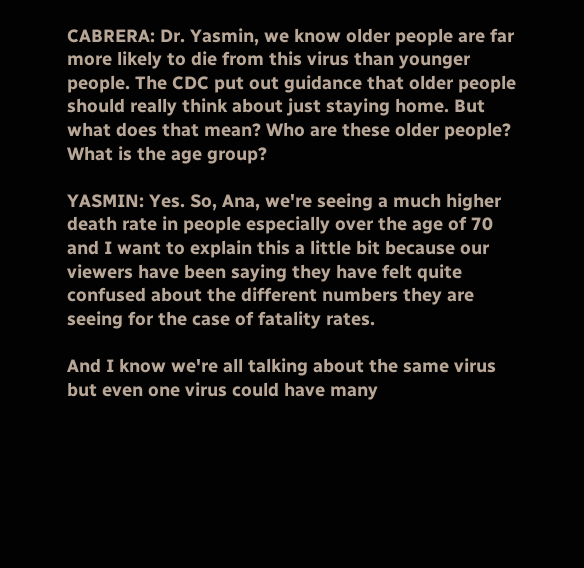CABRERA: Dr. Yasmin, we know older people are far more likely to die from this virus than younger people. The CDC put out guidance that older people should really think about just staying home. But what does that mean? Who are these older people? What is the age group?

YASMIN: Yes. So, Ana, we're seeing a much higher death rate in people especially over the age of 70 and I want to explain this a little bit because our viewers have been saying they have felt quite confused about the different numbers they are seeing for the case of fatality rates.

And I know we're all talking about the same virus but even one virus could have many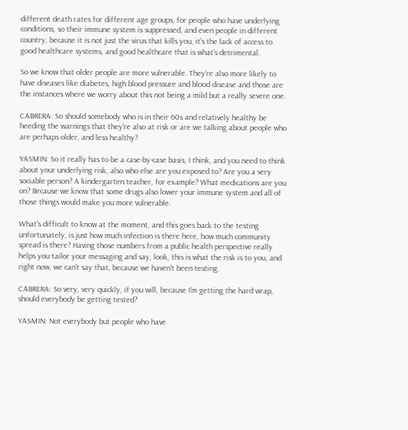different death rates for different age groups, for people who have underlying conditions, so their immune system is suppressed, and even people in different country, because it is not just the virus that kills you, it's the lack of access to good healthcare systems, and good healthcare that is what's detrimental.

So we know that older people are more vulnerable. They're also more likely to have diseases like diabetes, high blood pressure and blood disease and those are the instances where we worry about this not being a mild but a really severe one.

CABRERA: So should somebody who is in their 60s and relatively healthy be heeding the warnings that they're also at risk or are we talking about people who are perhaps older, and less healthy?

YASMIN: So it really has to be a case-by-case basis, I think, and you need to think about your underlying risk, also who else are you exposed to? Are you a very sociable person? A kindergarten teacher, for example? What medications are you on? Because we know that some drugs also lower your immune system and all of those things would make you more vulnerable.

What's difficult to know at the moment, and this goes back to the testing unfortunately, is just how much infection is there here, how much community spread is there? Having those numbers from a public health perspective really helps you tailor your messaging and say, look, this is what the risk is to you, and right now, we can't say that, because we haven't been testing.

CABRERA: So very, very quickly, if you will, because I'm getting the hard wrap, should everybody be getting tested?

YASMIN: Not everybody but people who have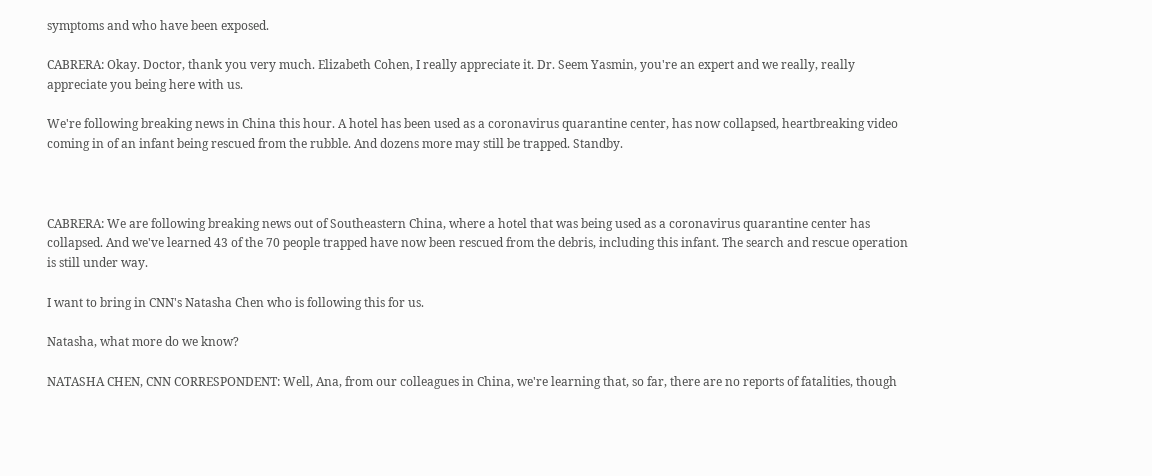symptoms and who have been exposed.

CABRERA: Okay. Doctor, thank you very much. Elizabeth Cohen, I really appreciate it. Dr. Seem Yasmin, you're an expert and we really, really appreciate you being here with us.

We're following breaking news in China this hour. A hotel has been used as a coronavirus quarantine center, has now collapsed, heartbreaking video coming in of an infant being rescued from the rubble. And dozens more may still be trapped. Standby.



CABRERA: We are following breaking news out of Southeastern China, where a hotel that was being used as a coronavirus quarantine center has collapsed. And we've learned 43 of the 70 people trapped have now been rescued from the debris, including this infant. The search and rescue operation is still under way.

I want to bring in CNN's Natasha Chen who is following this for us.

Natasha, what more do we know?

NATASHA CHEN, CNN CORRESPONDENT: Well, Ana, from our colleagues in China, we're learning that, so far, there are no reports of fatalities, though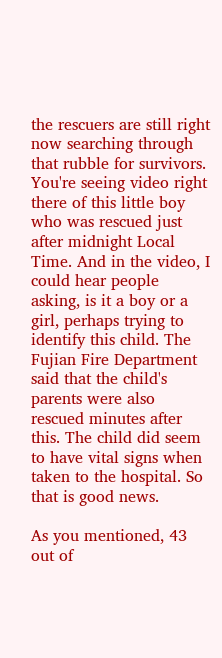the rescuers are still right now searching through that rubble for survivors. You're seeing video right there of this little boy who was rescued just after midnight Local Time. And in the video, I could hear people asking, is it a boy or a girl, perhaps trying to identify this child. The Fujian Fire Department said that the child's parents were also rescued minutes after this. The child did seem to have vital signs when taken to the hospital. So that is good news.

As you mentioned, 43 out of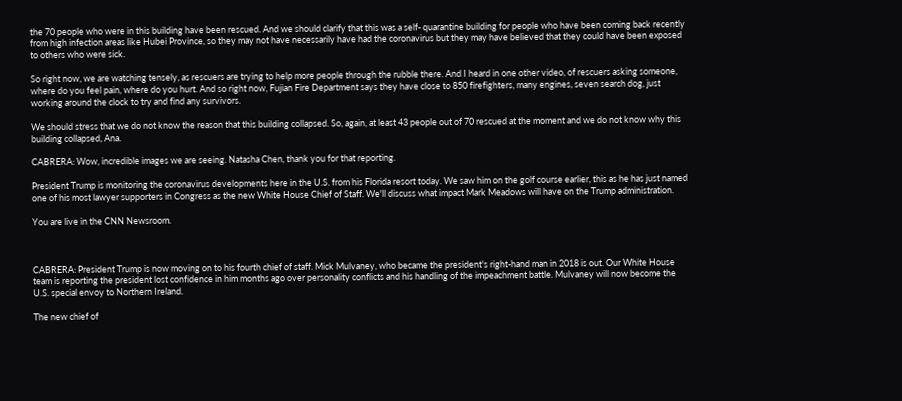the 70 people who were in this building have been rescued. And we should clarify that this was a self- quarantine building for people who have been coming back recently from high infection areas like Hubei Province, so they may not have necessarily have had the coronavirus but they may have believed that they could have been exposed to others who were sick.

So right now, we are watching tensely, as rescuers are trying to help more people through the rubble there. And I heard in one other video, of rescuers asking someone, where do you feel pain, where do you hurt. And so right now, Fujian Fire Department says they have close to 850 firefighters, many engines, seven search dog, just working around the clock to try and find any survivors.

We should stress that we do not know the reason that this building collapsed. So, again, at least 43 people out of 70 rescued at the moment and we do not know why this building collapsed, Ana.

CABRERA: Wow, incredible images we are seeing. Natasha Chen, thank you for that reporting.

President Trump is monitoring the coronavirus developments here in the U.S. from his Florida resort today. We saw him on the golf course earlier, this as he has just named one of his most lawyer supporters in Congress as the new White House Chief of Staff. We'll discuss what impact Mark Meadows will have on the Trump administration.

You are live in the CNN Newsroom.



CABRERA: President Trump is now moving on to his fourth chief of staff. Mick Mulvaney, who became the president's right-hand man in 2018 is out. Our White House team is reporting the president lost confidence in him months ago over personality conflicts and his handling of the impeachment battle. Mulvaney will now become the U.S. special envoy to Northern Ireland.

The new chief of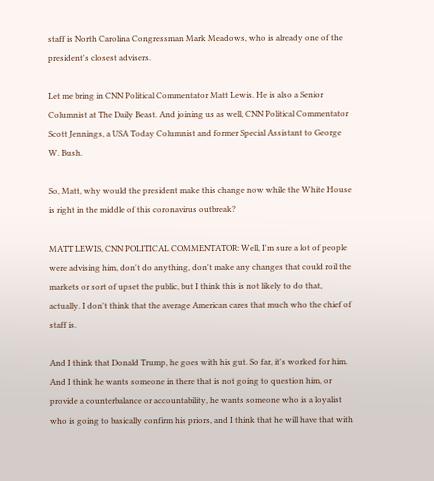staff is North Carolina Congressman Mark Meadows, who is already one of the president's closest advisers.

Let me bring in CNN Political Commentator Matt Lewis. He is also a Senior Columnist at The Daily Beast. And joining us as well, CNN Political Commentator Scott Jennings, a USA Today Columnist and former Special Assistant to George W. Bush.

So, Matt, why would the president make this change now while the White House is right in the middle of this coronavirus outbreak?

MATT LEWIS, CNN POLITICAL COMMENTATOR: Well, I'm sure a lot of people were advising him, don't do anything, don't make any changes that could roil the markets or sort of upset the public, but I think this is not likely to do that, actually. I don't think that the average American cares that much who the chief of staff is.

And I think that Donald Trump, he goes with his gut. So far, it's worked for him. And I think he wants someone in there that is not going to question him, or provide a counterbalance or accountability, he wants someone who is a loyalist who is going to basically confirm his priors, and I think that he will have that with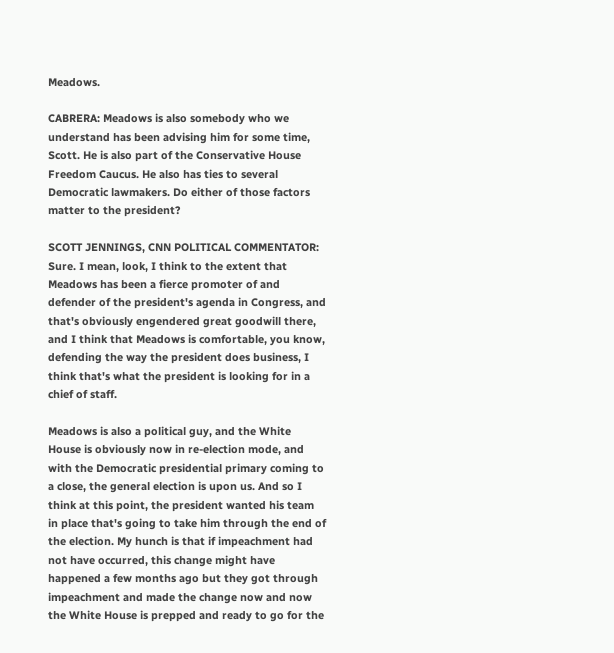Meadows.

CABRERA: Meadows is also somebody who we understand has been advising him for some time, Scott. He is also part of the Conservative House Freedom Caucus. He also has ties to several Democratic lawmakers. Do either of those factors matter to the president?

SCOTT JENNINGS, CNN POLITICAL COMMENTATOR: Sure. I mean, look, I think to the extent that Meadows has been a fierce promoter of and defender of the president's agenda in Congress, and that's obviously engendered great goodwill there, and I think that Meadows is comfortable, you know, defending the way the president does business, I think that's what the president is looking for in a chief of staff.

Meadows is also a political guy, and the White House is obviously now in re-election mode, and with the Democratic presidential primary coming to a close, the general election is upon us. And so I think at this point, the president wanted his team in place that's going to take him through the end of the election. My hunch is that if impeachment had not have occurred, this change might have happened a few months ago but they got through impeachment and made the change now and now the White House is prepped and ready to go for the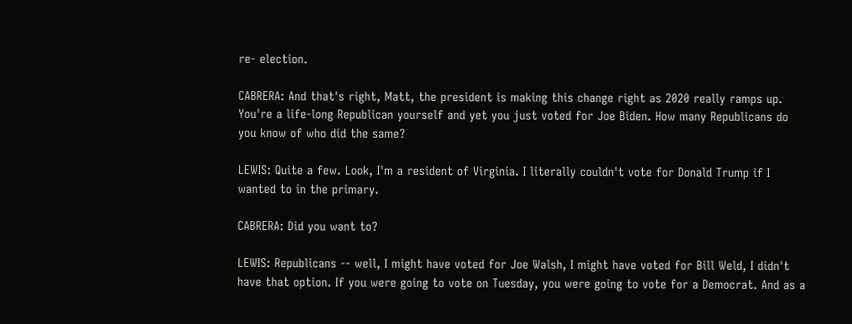re- election.

CABRERA: And that's right, Matt, the president is making this change right as 2020 really ramps up. You're a life-long Republican yourself and yet you just voted for Joe Biden. How many Republicans do you know of who did the same?

LEWIS: Quite a few. Look, I'm a resident of Virginia. I literally couldn't vote for Donald Trump if I wanted to in the primary.

CABRERA: Did you want to?

LEWIS: Republicans -- well, I might have voted for Joe Walsh, I might have voted for Bill Weld, I didn't have that option. If you were going to vote on Tuesday, you were going to vote for a Democrat. And as a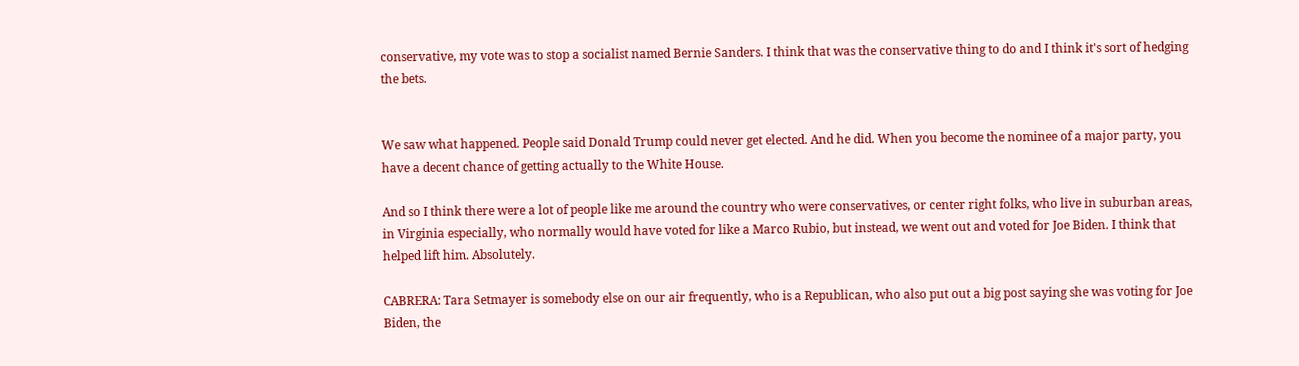conservative, my vote was to stop a socialist named Bernie Sanders. I think that was the conservative thing to do and I think it's sort of hedging the bets.


We saw what happened. People said Donald Trump could never get elected. And he did. When you become the nominee of a major party, you have a decent chance of getting actually to the White House.

And so I think there were a lot of people like me around the country who were conservatives, or center right folks, who live in suburban areas, in Virginia especially, who normally would have voted for like a Marco Rubio, but instead, we went out and voted for Joe Biden. I think that helped lift him. Absolutely.

CABRERA: Tara Setmayer is somebody else on our air frequently, who is a Republican, who also put out a big post saying she was voting for Joe Biden, the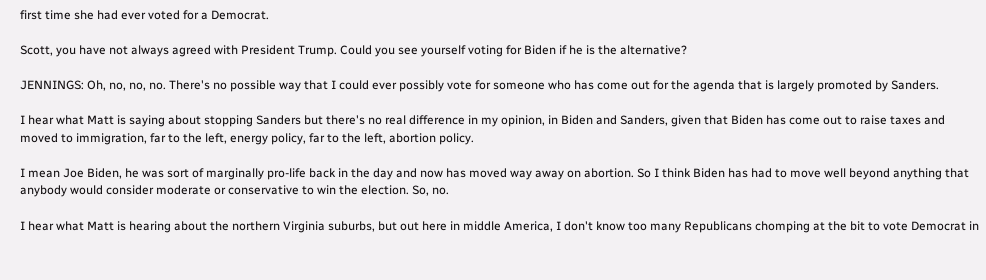first time she had ever voted for a Democrat.

Scott, you have not always agreed with President Trump. Could you see yourself voting for Biden if he is the alternative?

JENNINGS: Oh, no, no, no. There's no possible way that I could ever possibly vote for someone who has come out for the agenda that is largely promoted by Sanders.

I hear what Matt is saying about stopping Sanders but there's no real difference in my opinion, in Biden and Sanders, given that Biden has come out to raise taxes and moved to immigration, far to the left, energy policy, far to the left, abortion policy.

I mean Joe Biden, he was sort of marginally pro-life back in the day and now has moved way away on abortion. So I think Biden has had to move well beyond anything that anybody would consider moderate or conservative to win the election. So, no.

I hear what Matt is hearing about the northern Virginia suburbs, but out here in middle America, I don't know too many Republicans chomping at the bit to vote Democrat in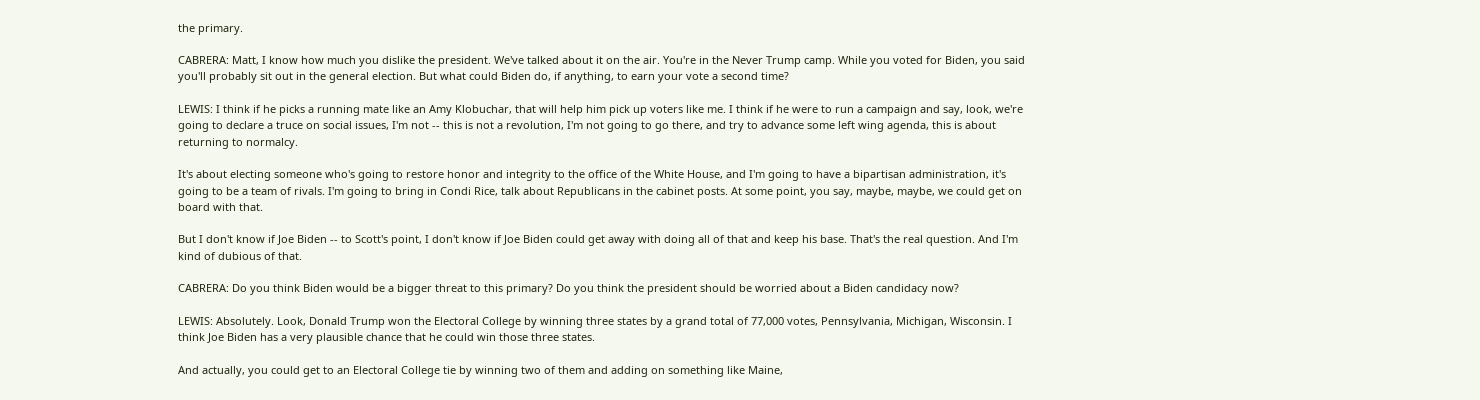the primary.

CABRERA: Matt, I know how much you dislike the president. We've talked about it on the air. You're in the Never Trump camp. While you voted for Biden, you said you'll probably sit out in the general election. But what could Biden do, if anything, to earn your vote a second time?

LEWIS: I think if he picks a running mate like an Amy Klobuchar, that will help him pick up voters like me. I think if he were to run a campaign and say, look, we're going to declare a truce on social issues, I'm not -- this is not a revolution, I'm not going to go there, and try to advance some left wing agenda, this is about returning to normalcy.

It's about electing someone who's going to restore honor and integrity to the office of the White House, and I'm going to have a bipartisan administration, it's going to be a team of rivals. I'm going to bring in Condi Rice, talk about Republicans in the cabinet posts. At some point, you say, maybe, maybe, we could get on board with that.

But I don't know if Joe Biden -- to Scott's point, I don't know if Joe Biden could get away with doing all of that and keep his base. That's the real question. And I'm kind of dubious of that.

CABRERA: Do you think Biden would be a bigger threat to this primary? Do you think the president should be worried about a Biden candidacy now?

LEWIS: Absolutely. Look, Donald Trump won the Electoral College by winning three states by a grand total of 77,000 votes, Pennsylvania, Michigan, Wisconsin. I think Joe Biden has a very plausible chance that he could win those three states.

And actually, you could get to an Electoral College tie by winning two of them and adding on something like Maine,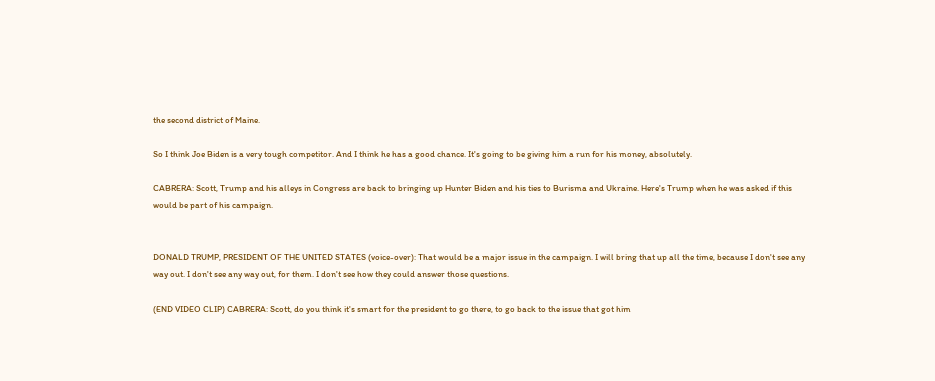the second district of Maine.

So I think Joe Biden is a very tough competitor. And I think he has a good chance. It's going to be giving him a run for his money, absolutely.

CABRERA: Scott, Trump and his alleys in Congress are back to bringing up Hunter Biden and his ties to Burisma and Ukraine. Here's Trump when he was asked if this would be part of his campaign.


DONALD TRUMP, PRESIDENT OF THE UNITED STATES (voice-over): That would be a major issue in the campaign. I will bring that up all the time, because I don't see any way out. I don't see any way out, for them. I don't see how they could answer those questions.

(END VIDEO CLIP) CABRERA: Scott, do you think it's smart for the president to go there, to go back to the issue that got him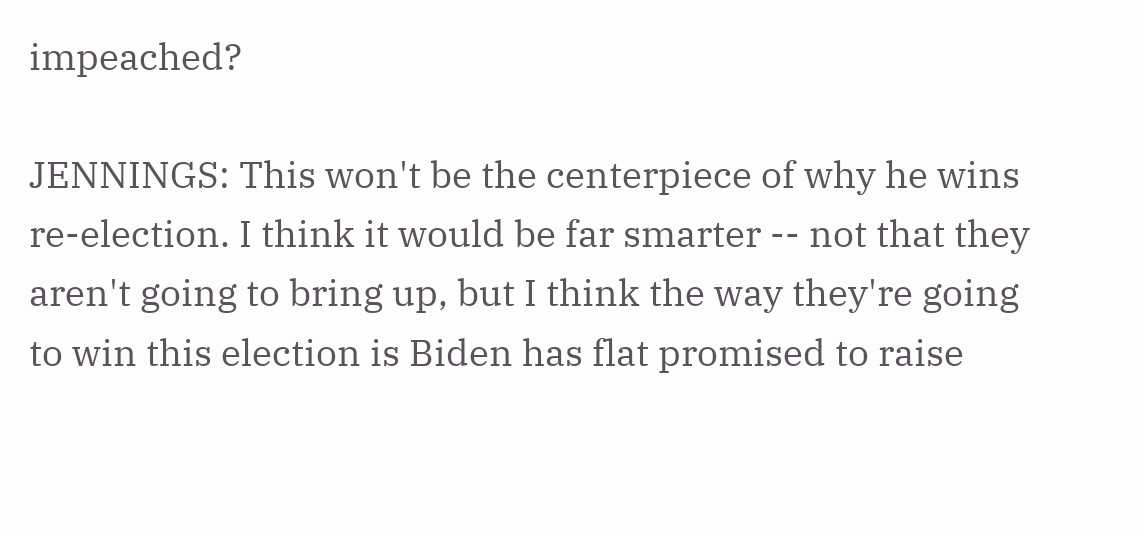impeached?

JENNINGS: This won't be the centerpiece of why he wins re-election. I think it would be far smarter -- not that they aren't going to bring up, but I think the way they're going to win this election is Biden has flat promised to raise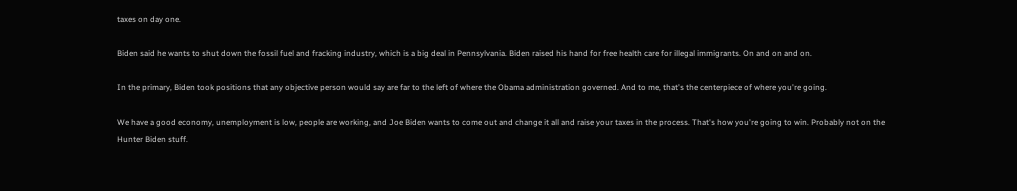taxes on day one.

Biden said he wants to shut down the fossil fuel and fracking industry, which is a big deal in Pennsylvania. Biden raised his hand for free health care for illegal immigrants. On and on and on.

In the primary, Biden took positions that any objective person would say are far to the left of where the Obama administration governed. And to me, that's the centerpiece of where you're going.

We have a good economy, unemployment is low, people are working, and Joe Biden wants to come out and change it all and raise your taxes in the process. That's how you're going to win. Probably not on the Hunter Biden stuff.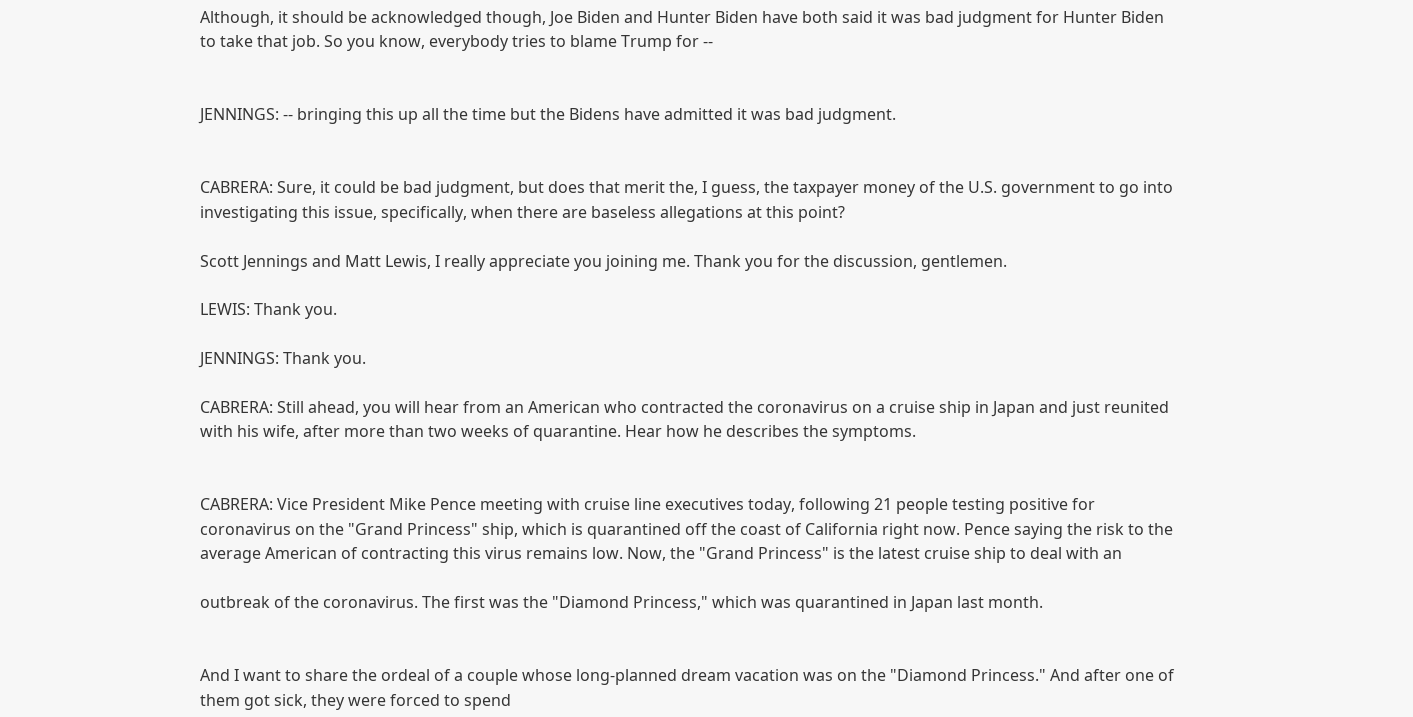Although, it should be acknowledged though, Joe Biden and Hunter Biden have both said it was bad judgment for Hunter Biden to take that job. So you know, everybody tries to blame Trump for --


JENNINGS: -- bringing this up all the time but the Bidens have admitted it was bad judgment.


CABRERA: Sure, it could be bad judgment, but does that merit the, I guess, the taxpayer money of the U.S. government to go into investigating this issue, specifically, when there are baseless allegations at this point?

Scott Jennings and Matt Lewis, I really appreciate you joining me. Thank you for the discussion, gentlemen.

LEWIS: Thank you.

JENNINGS: Thank you.

CABRERA: Still ahead, you will hear from an American who contracted the coronavirus on a cruise ship in Japan and just reunited with his wife, after more than two weeks of quarantine. Hear how he describes the symptoms.


CABRERA: Vice President Mike Pence meeting with cruise line executives today, following 21 people testing positive for coronavirus on the "Grand Princess" ship, which is quarantined off the coast of California right now. Pence saying the risk to the average American of contracting this virus remains low. Now, the "Grand Princess" is the latest cruise ship to deal with an

outbreak of the coronavirus. The first was the "Diamond Princess," which was quarantined in Japan last month.


And I want to share the ordeal of a couple whose long-planned dream vacation was on the "Diamond Princess." And after one of them got sick, they were forced to spend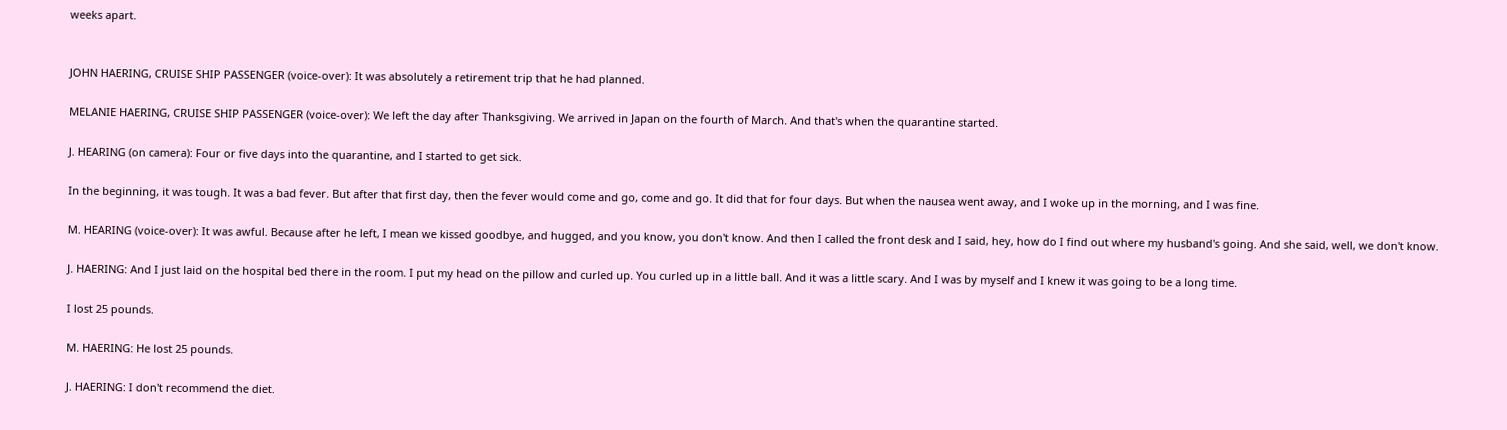weeks apart.


JOHN HAERING, CRUISE SHIP PASSENGER (voice-over): It was absolutely a retirement trip that he had planned.

MELANIE HAERING, CRUISE SHIP PASSENGER (voice-over): We left the day after Thanksgiving. We arrived in Japan on the fourth of March. And that's when the quarantine started.

J. HEARING (on camera): Four or five days into the quarantine, and I started to get sick.

In the beginning, it was tough. It was a bad fever. But after that first day, then the fever would come and go, come and go. It did that for four days. But when the nausea went away, and I woke up in the morning, and I was fine.

M. HEARING (voice-over): It was awful. Because after he left, I mean we kissed goodbye, and hugged, and you know, you don't know. And then I called the front desk and I said, hey, how do I find out where my husband's going. And she said, well, we don't know.

J. HAERING: And I just laid on the hospital bed there in the room. I put my head on the pillow and curled up. You curled up in a little ball. And it was a little scary. And I was by myself and I knew it was going to be a long time.

I lost 25 pounds.

M. HAERING: He lost 25 pounds.

J. HAERING: I don't recommend the diet.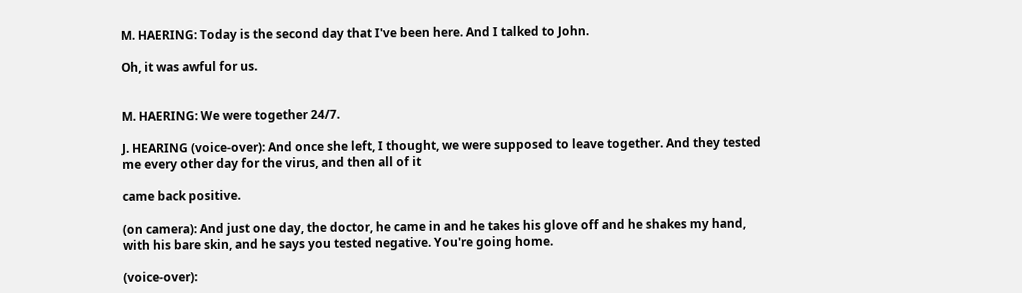M. HAERING: Today is the second day that I've been here. And I talked to John.

Oh, it was awful for us.


M. HAERING: We were together 24/7.

J. HEARING (voice-over): And once she left, I thought, we were supposed to leave together. And they tested me every other day for the virus, and then all of it

came back positive.

(on camera): And just one day, the doctor, he came in and he takes his glove off and he shakes my hand, with his bare skin, and he says you tested negative. You're going home.

(voice-over):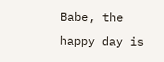Babe, the happy day is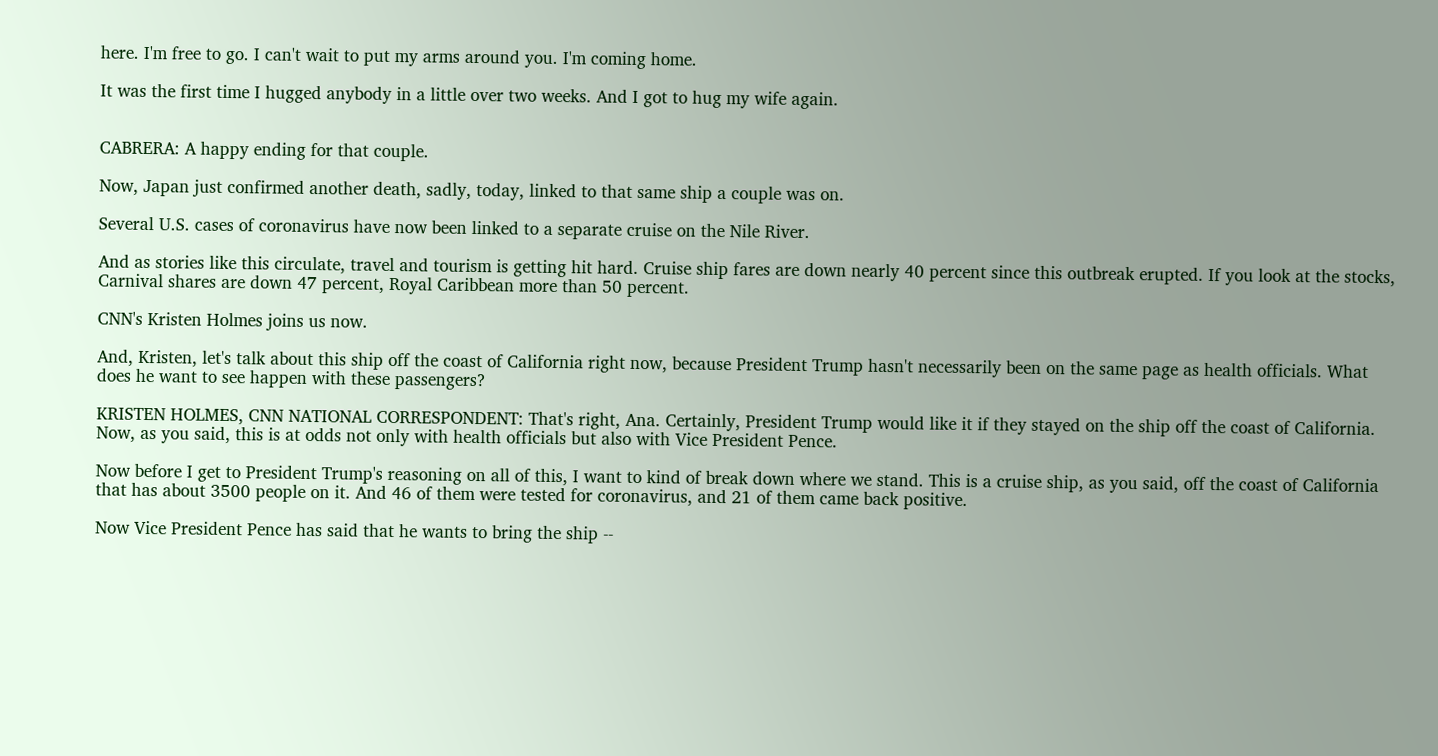here. I'm free to go. I can't wait to put my arms around you. I'm coming home.

It was the first time I hugged anybody in a little over two weeks. And I got to hug my wife again.


CABRERA: A happy ending for that couple.

Now, Japan just confirmed another death, sadly, today, linked to that same ship a couple was on.

Several U.S. cases of coronavirus have now been linked to a separate cruise on the Nile River.

And as stories like this circulate, travel and tourism is getting hit hard. Cruise ship fares are down nearly 40 percent since this outbreak erupted. If you look at the stocks, Carnival shares are down 47 percent, Royal Caribbean more than 50 percent.

CNN's Kristen Holmes joins us now.

And, Kristen, let's talk about this ship off the coast of California right now, because President Trump hasn't necessarily been on the same page as health officials. What does he want to see happen with these passengers?

KRISTEN HOLMES, CNN NATIONAL CORRESPONDENT: That's right, Ana. Certainly, President Trump would like it if they stayed on the ship off the coast of California. Now, as you said, this is at odds not only with health officials but also with Vice President Pence.

Now before I get to President Trump's reasoning on all of this, I want to kind of break down where we stand. This is a cruise ship, as you said, off the coast of California that has about 3500 people on it. And 46 of them were tested for coronavirus, and 21 of them came back positive.

Now Vice President Pence has said that he wants to bring the ship --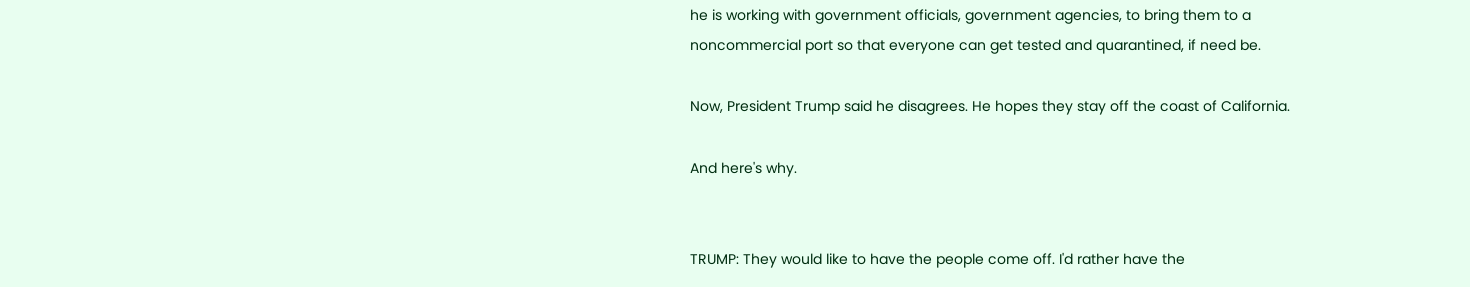he is working with government officials, government agencies, to bring them to a noncommercial port so that everyone can get tested and quarantined, if need be.

Now, President Trump said he disagrees. He hopes they stay off the coast of California.

And here's why.


TRUMP: They would like to have the people come off. I'd rather have the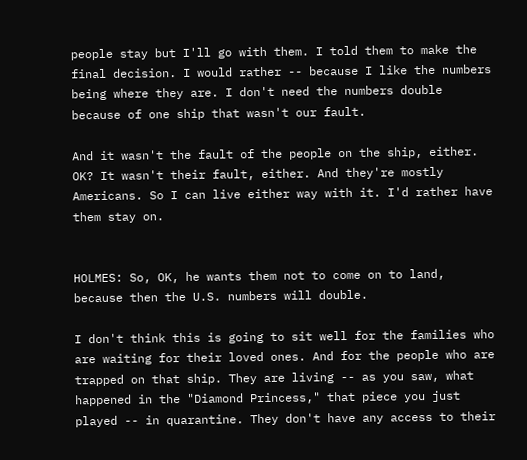people stay but I'll go with them. I told them to make the final decision. I would rather -- because I like the numbers being where they are. I don't need the numbers double because of one ship that wasn't our fault.

And it wasn't the fault of the people on the ship, either. OK? It wasn't their fault, either. And they're mostly Americans. So I can live either way with it. I'd rather have them stay on.


HOLMES: So, OK, he wants them not to come on to land, because then the U.S. numbers will double.

I don't think this is going to sit well for the families who are waiting for their loved ones. And for the people who are trapped on that ship. They are living -- as you saw, what happened in the "Diamond Princess," that piece you just played -- in quarantine. They don't have any access to their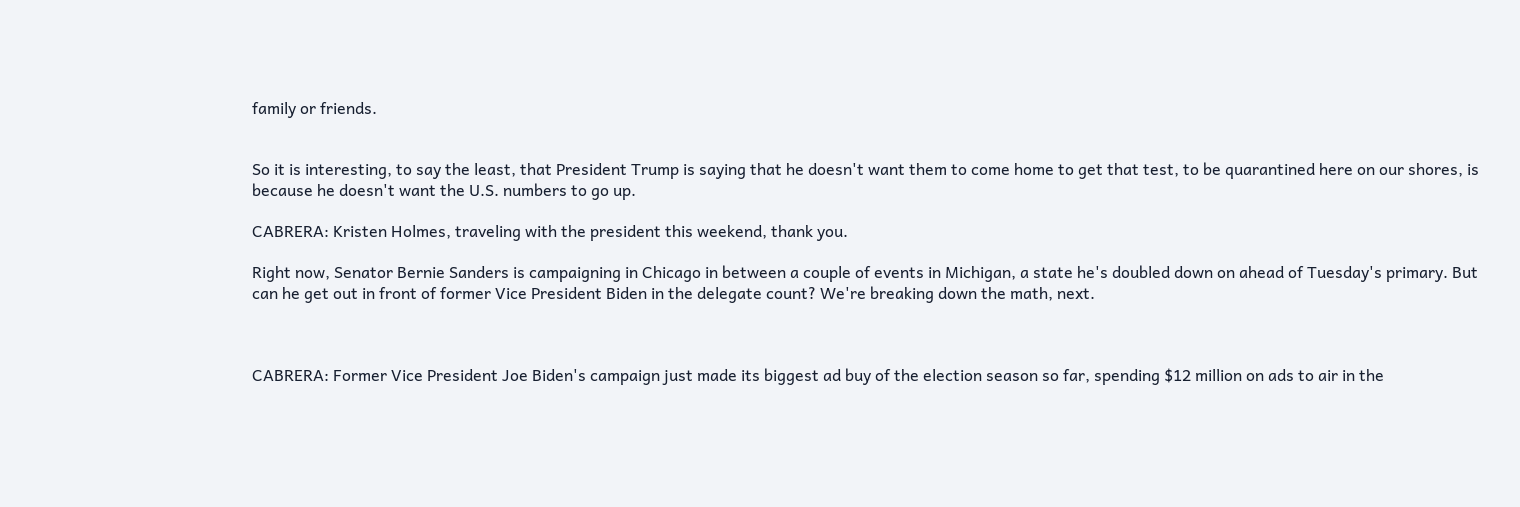family or friends.


So it is interesting, to say the least, that President Trump is saying that he doesn't want them to come home to get that test, to be quarantined here on our shores, is because he doesn't want the U.S. numbers to go up.

CABRERA: Kristen Holmes, traveling with the president this weekend, thank you.

Right now, Senator Bernie Sanders is campaigning in Chicago in between a couple of events in Michigan, a state he's doubled down on ahead of Tuesday's primary. But can he get out in front of former Vice President Biden in the delegate count? We're breaking down the math, next.



CABRERA: Former Vice President Joe Biden's campaign just made its biggest ad buy of the election season so far, spending $12 million on ads to air in the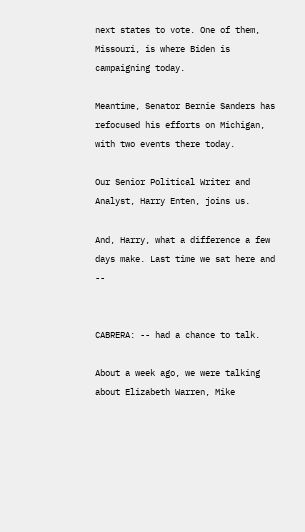next states to vote. One of them, Missouri, is where Biden is campaigning today.

Meantime, Senator Bernie Sanders has refocused his efforts on Michigan, with two events there today.

Our Senior Political Writer and Analyst, Harry Enten, joins us.

And, Harry, what a difference a few days make. Last time we sat here and --


CABRERA: -- had a chance to talk.

About a week ago, we were talking about Elizabeth Warren, Mike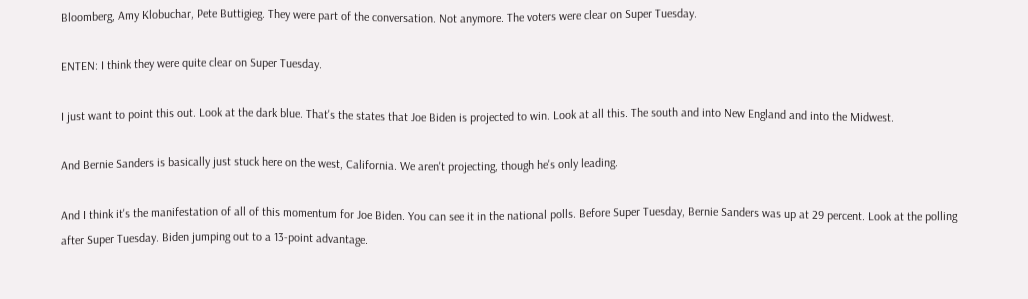Bloomberg, Amy Klobuchar, Pete Buttigieg. They were part of the conversation. Not anymore. The voters were clear on Super Tuesday.

ENTEN: I think they were quite clear on Super Tuesday.

I just want to point this out. Look at the dark blue. That's the states that Joe Biden is projected to win. Look at all this. The south and into New England and into the Midwest.

And Bernie Sanders is basically just stuck here on the west, California. We aren't projecting, though he's only leading.

And I think it's the manifestation of all of this momentum for Joe Biden. You can see it in the national polls. Before Super Tuesday, Bernie Sanders was up at 29 percent. Look at the polling after Super Tuesday. Biden jumping out to a 13-point advantage.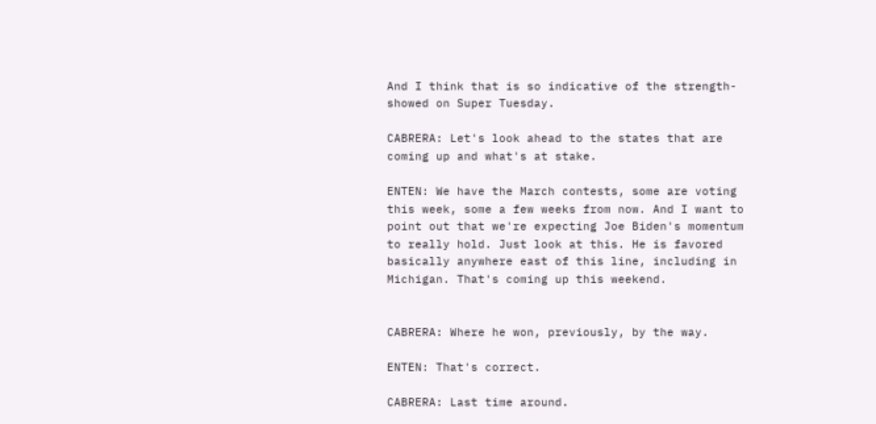And I think that is so indicative of the strength-showed on Super Tuesday.

CABRERA: Let's look ahead to the states that are coming up and what's at stake.

ENTEN: We have the March contests, some are voting this week, some a few weeks from now. And I want to point out that we're expecting Joe Biden's momentum to really hold. Just look at this. He is favored basically anywhere east of this line, including in Michigan. That's coming up this weekend.


CABRERA: Where he won, previously, by the way.

ENTEN: That's correct.

CABRERA: Last time around.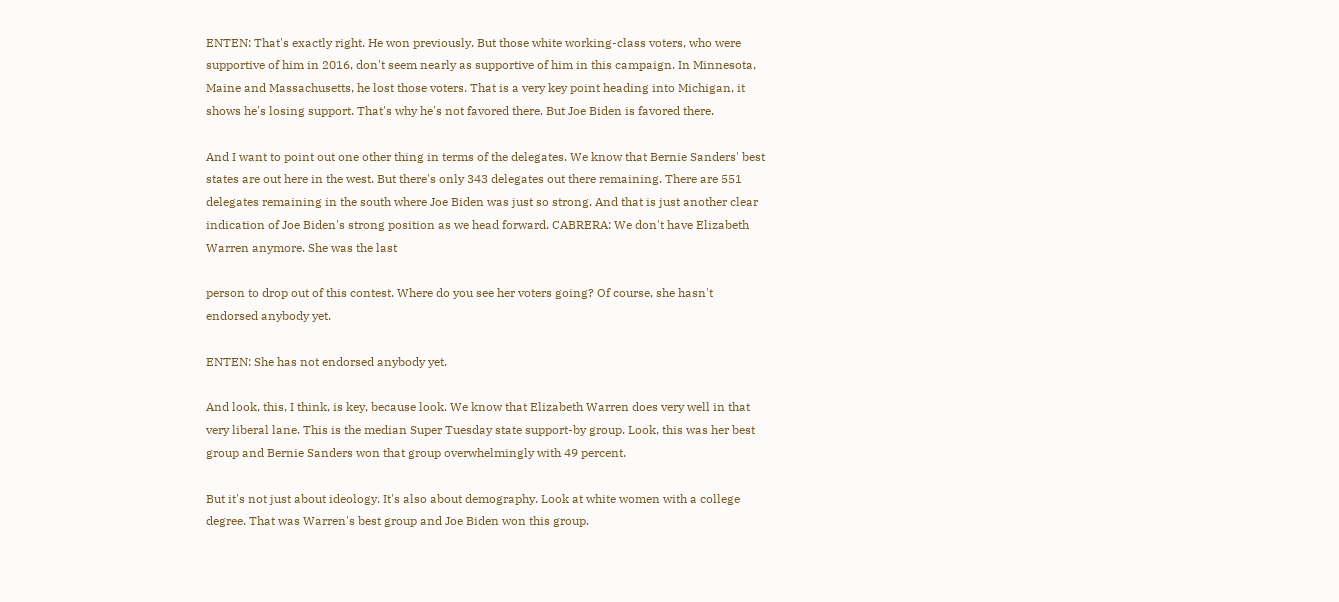ENTEN: That's exactly right. He won previously. But those white working-class voters, who were supportive of him in 2016, don't seem nearly as supportive of him in this campaign. In Minnesota, Maine and Massachusetts, he lost those voters. That is a very key point heading into Michigan, it shows he's losing support. That's why he's not favored there. But Joe Biden is favored there.

And I want to point out one other thing in terms of the delegates. We know that Bernie Sanders' best states are out here in the west. But there's only 343 delegates out there remaining. There are 551 delegates remaining in the south where Joe Biden was just so strong. And that is just another clear indication of Joe Biden's strong position as we head forward. CABRERA: We don't have Elizabeth Warren anymore. She was the last

person to drop out of this contest. Where do you see her voters going? Of course, she hasn't endorsed anybody yet.

ENTEN: She has not endorsed anybody yet.

And look, this, I think, is key, because look. We know that Elizabeth Warren does very well in that very liberal lane. This is the median Super Tuesday state support-by group. Look, this was her best group and Bernie Sanders won that group overwhelmingly with 49 percent.

But it's not just about ideology. It's also about demography. Look at white women with a college degree. That was Warren's best group and Joe Biden won this group.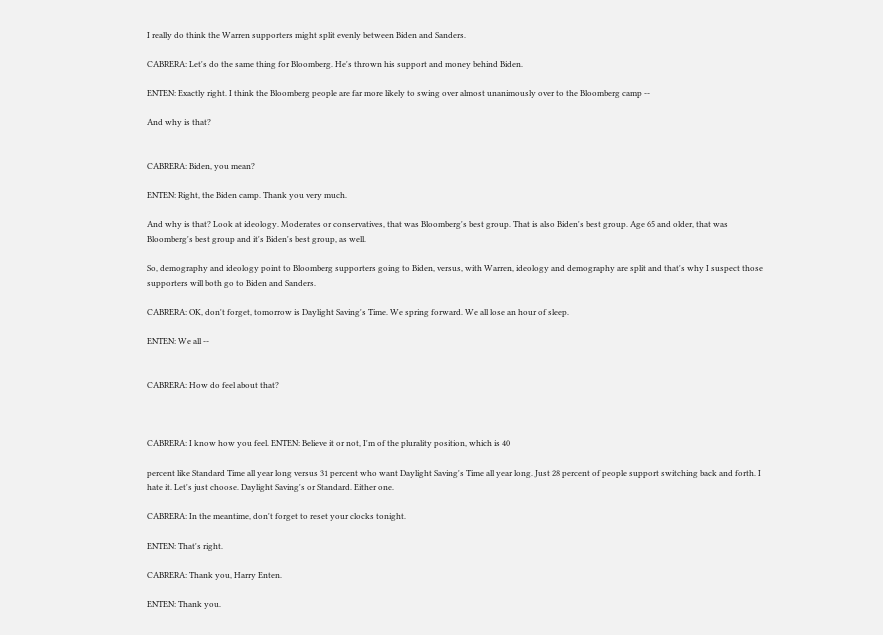I really do think the Warren supporters might split evenly between Biden and Sanders.

CABRERA: Let's do the same thing for Bloomberg. He's thrown his support and money behind Biden.

ENTEN: Exactly right. I think the Bloomberg people are far more likely to swing over almost unanimously over to the Bloomberg camp --

And why is that?


CABRERA: Biden, you mean?

ENTEN: Right, the Biden camp. Thank you very much.

And why is that? Look at ideology. Moderates or conservatives, that was Bloomberg's best group. That is also Biden's best group. Age 65 and older, that was Bloomberg's best group and it's Biden's best group, as well.

So, demography and ideology point to Bloomberg supporters going to Biden, versus, with Warren, ideology and demography are split and that's why I suspect those supporters will both go to Biden and Sanders.

CABRERA: OK, don't forget, tomorrow is Daylight Saving's Time. We spring forward. We all lose an hour of sleep.

ENTEN: We all --


CABRERA: How do feel about that?



CABRERA: I know how you feel. ENTEN: Believe it or not, I'm of the plurality position, which is 40

percent like Standard Time all year long versus 31 percent who want Daylight Saving's Time all year long. Just 28 percent of people support switching back and forth. I hate it. Let's just choose. Daylight Saving's or Standard. Either one.

CABRERA: In the meantime, don't forget to reset your clocks tonight.

ENTEN: That's right.

CABRERA: Thank you, Harry Enten.

ENTEN: Thank you.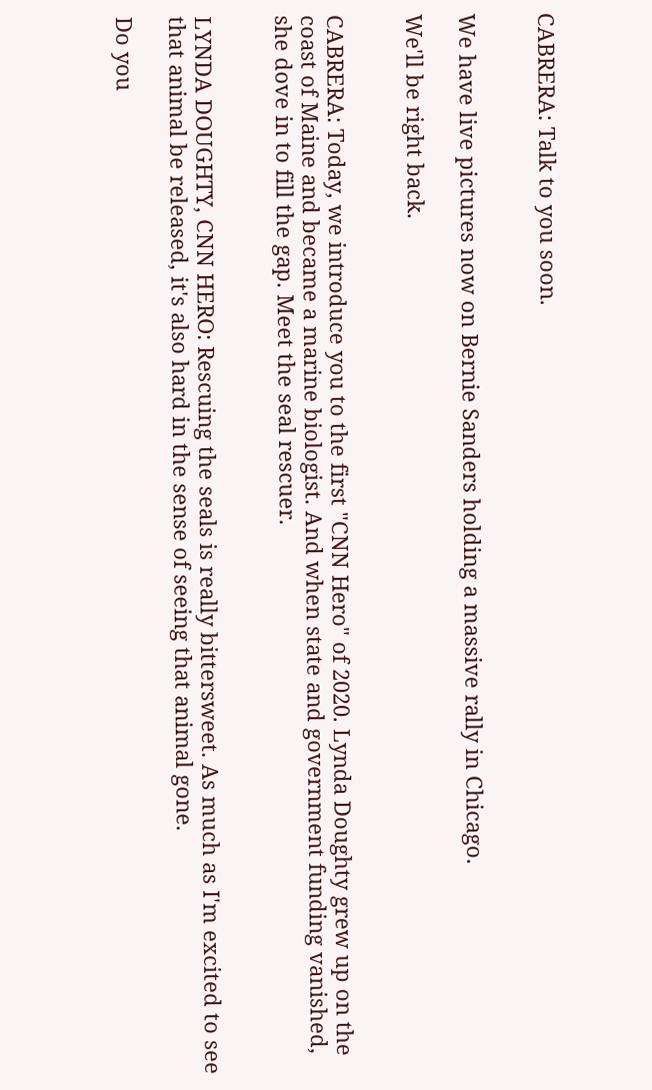CABRERA: Talk to you soon.


We have live pictures now on Bernie Sanders holding a massive rally in Chicago.

We'll be right back.


CABRERA: Today, we introduce you to the first "CNN Hero" of 2020. Lynda Doughty grew up on the coast of Maine and became a marine biologist. And when state and government funding vanished, she dove in to fill the gap. Meet the seal rescuer.


LYNDA DOUGHTY, CNN HERO: Rescuing the seals is really bittersweet. As much as I'm excited to see that animal be released, it's also hard in the sense of seeing that animal gone.

Do you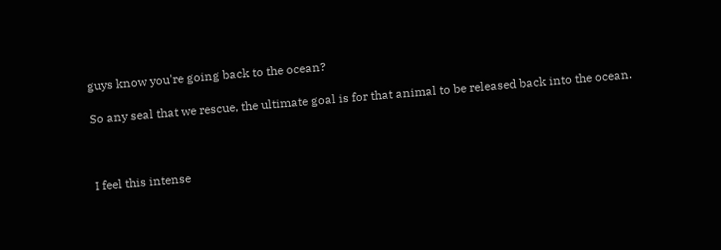guys know you're going back to the ocean?

So any seal that we rescue, the ultimate goal is for that animal to be released back into the ocean.



I feel this intense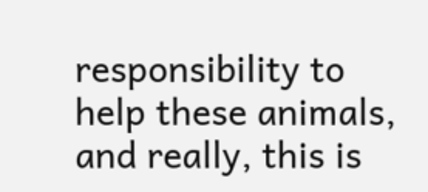responsibility to help these animals, and really, this is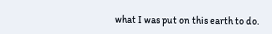what I was put on this earth to do.